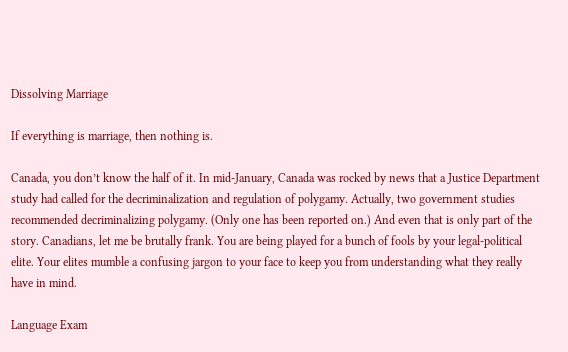Dissolving Marriage

If everything is marriage, then nothing is.

Canada, you don’t know the half of it. In mid-January, Canada was rocked by news that a Justice Department study had called for the decriminalization and regulation of polygamy. Actually, two government studies recommended decriminalizing polygamy. (Only one has been reported on.) And even that is only part of the story. Canadians, let me be brutally frank. You are being played for a bunch of fools by your legal-political elite. Your elites mumble a confusing jargon to your face to keep you from understanding what they really have in mind.

Language Exam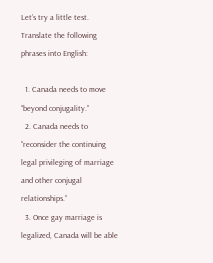Let’s try a little test. Translate the following phrases into English:

  1. Canada needs to move “beyond conjugality.”
  2. Canada needs to “reconsider the continuing legal privileging of marriage and other conjugal relationships.”
  3. Once gay marriage is legalized, Canada will be able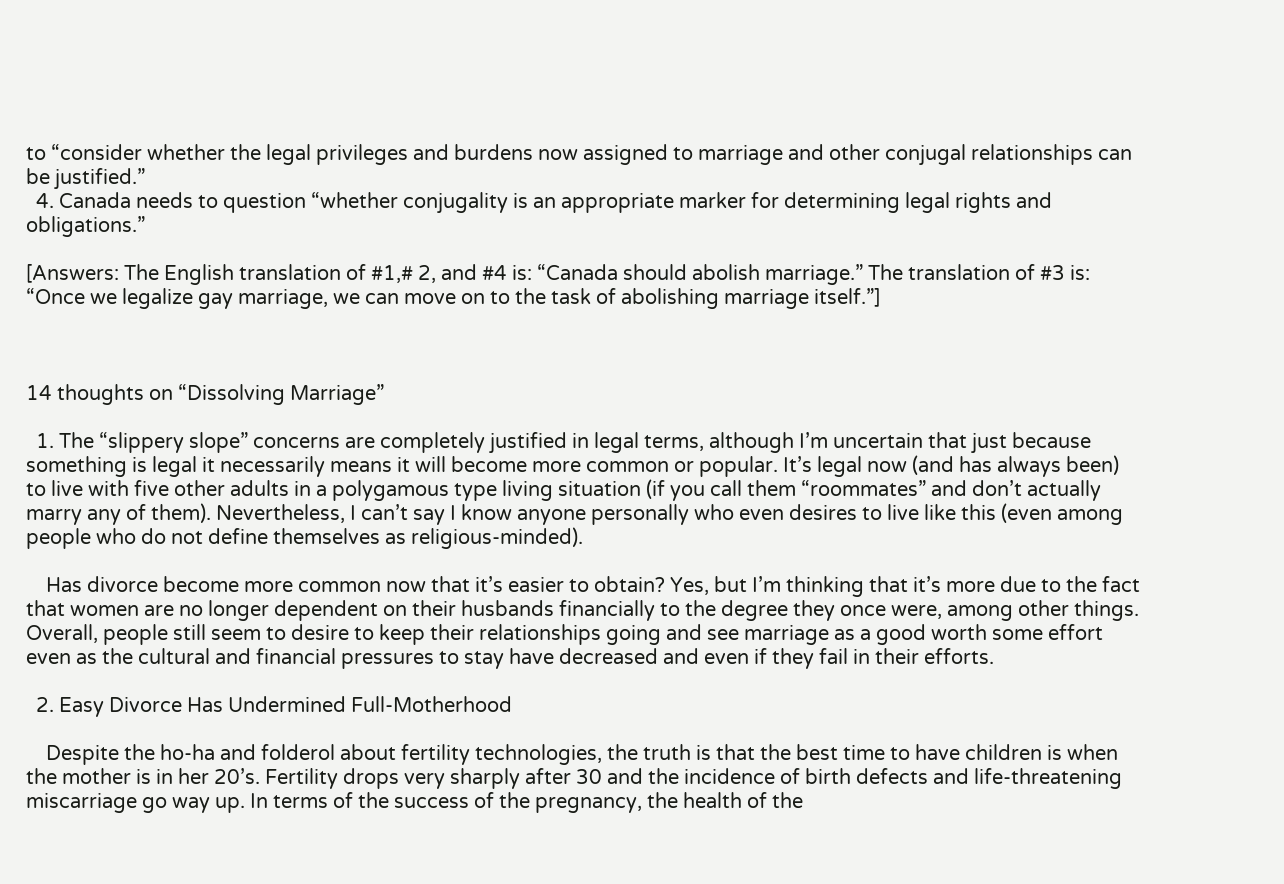to “consider whether the legal privileges and burdens now assigned to marriage and other conjugal relationships can be justified.”
  4. Canada needs to question “whether conjugality is an appropriate marker for determining legal rights and obligations.”

[Answers: The English translation of #1,# 2, and #4 is: “Canada should abolish marriage.” The translation of #3 is: “Once we legalize gay marriage, we can move on to the task of abolishing marriage itself.”]



14 thoughts on “Dissolving Marriage”

  1. The “slippery slope” concerns are completely justified in legal terms, although I’m uncertain that just because something is legal it necessarily means it will become more common or popular. It’s legal now (and has always been) to live with five other adults in a polygamous type living situation (if you call them “roommates” and don’t actually marry any of them). Nevertheless, I can’t say I know anyone personally who even desires to live like this (even among people who do not define themselves as religious-minded).

    Has divorce become more common now that it’s easier to obtain? Yes, but I’m thinking that it’s more due to the fact that women are no longer dependent on their husbands financially to the degree they once were, among other things. Overall, people still seem to desire to keep their relationships going and see marriage as a good worth some effort even as the cultural and financial pressures to stay have decreased and even if they fail in their efforts.

  2. Easy Divorce Has Undermined Full-Motherhood

    Despite the ho-ha and folderol about fertility technologies, the truth is that the best time to have children is when the mother is in her 20’s. Fertility drops very sharply after 30 and the incidence of birth defects and life-threatening miscarriage go way up. In terms of the success of the pregnancy, the health of the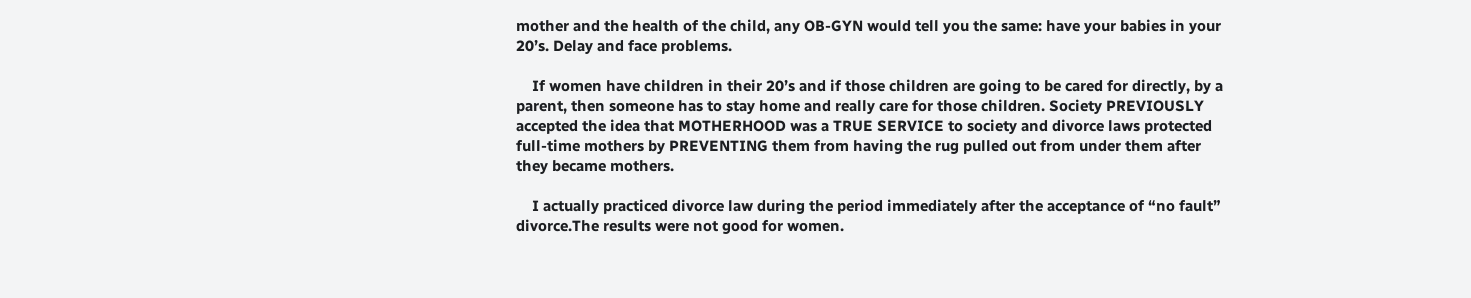mother and the health of the child, any OB-GYN would tell you the same: have your babies in your 20’s. Delay and face problems.

    If women have children in their 20’s and if those children are going to be cared for directly, by a parent, then someone has to stay home and really care for those children. Society PREVIOUSLY accepted the idea that MOTHERHOOD was a TRUE SERVICE to society and divorce laws protected full-time mothers by PREVENTING them from having the rug pulled out from under them after they became mothers.

    I actually practiced divorce law during the period immediately after the acceptance of “no fault” divorce.The results were not good for women.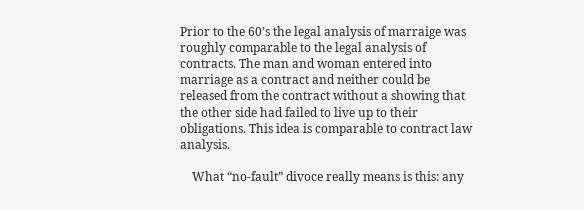Prior to the 60’s the legal analysis of marraige was roughly comparable to the legal analysis of contracts. The man and woman entered into marriage as a contract and neither could be released from the contract without a showing that the other side had failed to live up to their obligations. This idea is comparable to contract law analysis.

    What “no-fault” divoce really means is this: any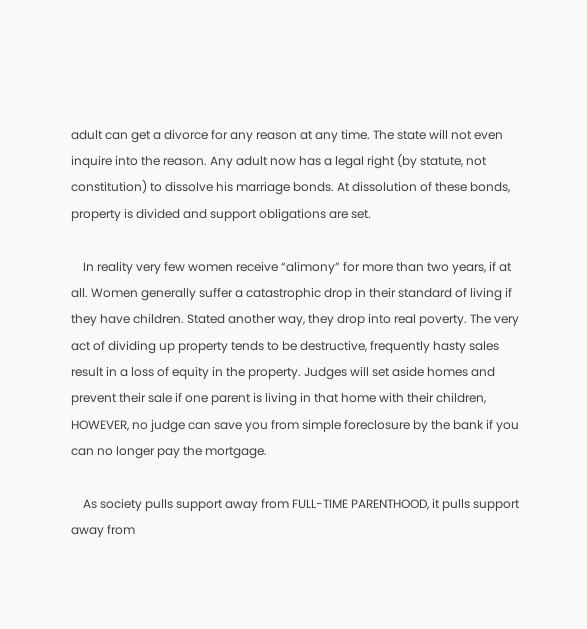adult can get a divorce for any reason at any time. The state will not even inquire into the reason. Any adult now has a legal right (by statute, not constitution) to dissolve his marriage bonds. At dissolution of these bonds, property is divided and support obligations are set.

    In reality very few women receive “alimony” for more than two years, if at all. Women generally suffer a catastrophic drop in their standard of living if they have children. Stated another way, they drop into real poverty. The very act of dividing up property tends to be destructive, frequently hasty sales result in a loss of equity in the property. Judges will set aside homes and prevent their sale if one parent is living in that home with their children, HOWEVER, no judge can save you from simple foreclosure by the bank if you can no longer pay the mortgage.

    As society pulls support away from FULL-TIME PARENTHOOD, it pulls support away from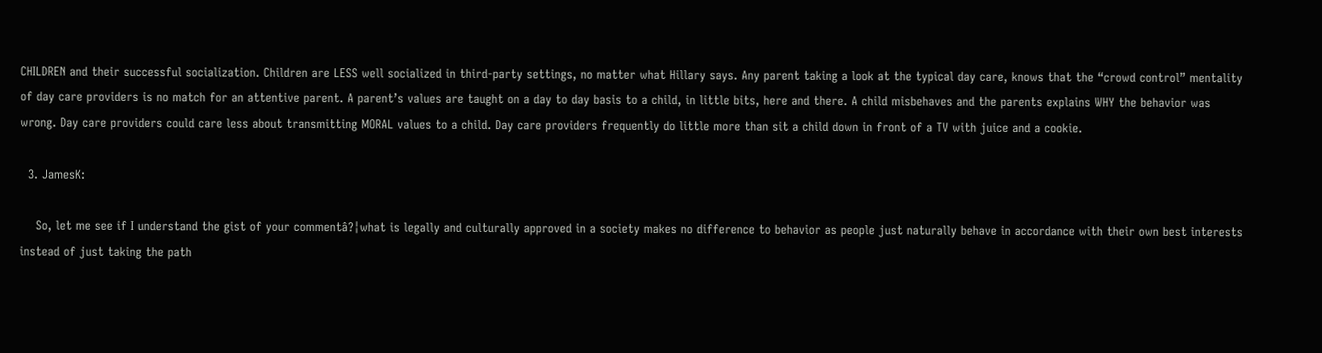CHILDREN and their successful socialization. Children are LESS well socialized in third-party settings, no matter what Hillary says. Any parent taking a look at the typical day care, knows that the “crowd control” mentality of day care providers is no match for an attentive parent. A parent’s values are taught on a day to day basis to a child, in little bits, here and there. A child misbehaves and the parents explains WHY the behavior was wrong. Day care providers could care less about transmitting MORAL values to a child. Day care providers frequently do little more than sit a child down in front of a TV with juice and a cookie.

  3. JamesK:

    So, let me see if I understand the gist of your commentâ?¦what is legally and culturally approved in a society makes no difference to behavior as people just naturally behave in accordance with their own best interests instead of just taking the path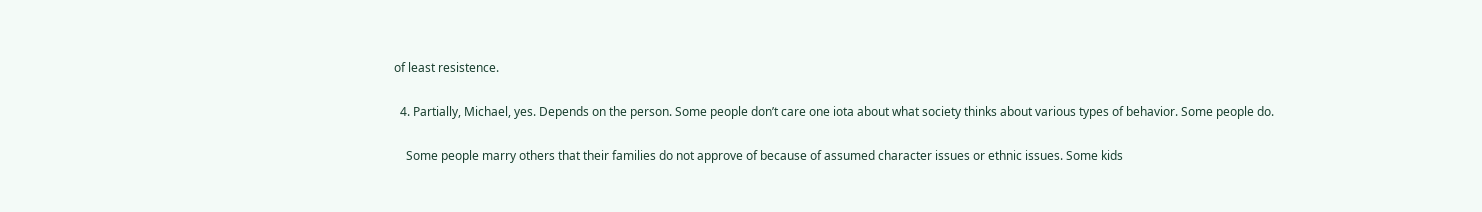of least resistence.

  4. Partially, Michael, yes. Depends on the person. Some people don’t care one iota about what society thinks about various types of behavior. Some people do.

    Some people marry others that their families do not approve of because of assumed character issues or ethnic issues. Some kids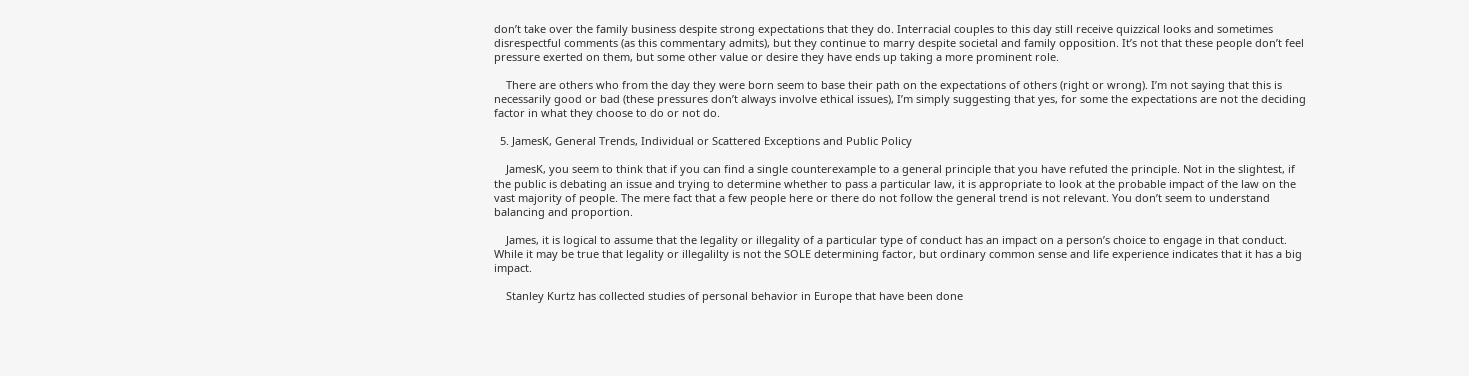don’t take over the family business despite strong expectations that they do. Interracial couples to this day still receive quizzical looks and sometimes disrespectful comments (as this commentary admits), but they continue to marry despite societal and family opposition. It’s not that these people don’t feel pressure exerted on them, but some other value or desire they have ends up taking a more prominent role.

    There are others who from the day they were born seem to base their path on the expectations of others (right or wrong). I’m not saying that this is necessarily good or bad (these pressures don’t always involve ethical issues), I’m simply suggesting that yes, for some the expectations are not the deciding factor in what they choose to do or not do.

  5. JamesK, General Trends, Individual or Scattered Exceptions and Public Policy

    JamesK, you seem to think that if you can find a single counterexample to a general principle that you have refuted the principle. Not in the slightest, if the public is debating an issue and trying to determine whether to pass a particular law, it is appropriate to look at the probable impact of the law on the vast majority of people. The mere fact that a few people here or there do not follow the general trend is not relevant. You don’t seem to understand balancing and proportion.

    James, it is logical to assume that the legality or illegality of a particular type of conduct has an impact on a person’s choice to engage in that conduct. While it may be true that legality or illegalilty is not the SOLE determining factor, but ordinary common sense and life experience indicates that it has a big impact.

    Stanley Kurtz has collected studies of personal behavior in Europe that have been done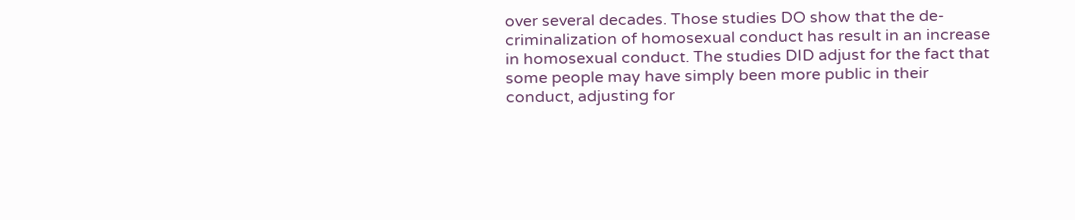over several decades. Those studies DO show that the de-criminalization of homosexual conduct has result in an increase in homosexual conduct. The studies DID adjust for the fact that some people may have simply been more public in their conduct, adjusting for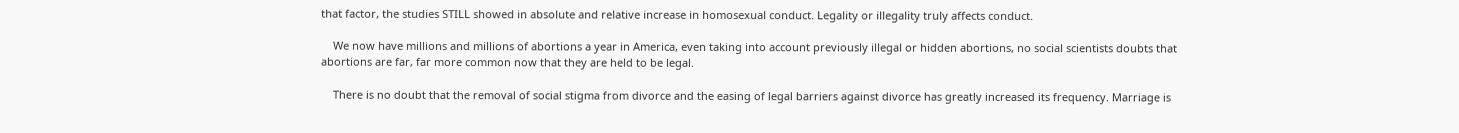that factor, the studies STILL showed in absolute and relative increase in homosexual conduct. Legality or illegality truly affects conduct.

    We now have millions and millions of abortions a year in America, even taking into account previously illegal or hidden abortions, no social scientists doubts that abortions are far, far more common now that they are held to be legal.

    There is no doubt that the removal of social stigma from divorce and the easing of legal barriers against divorce has greatly increased its frequency. Marriage is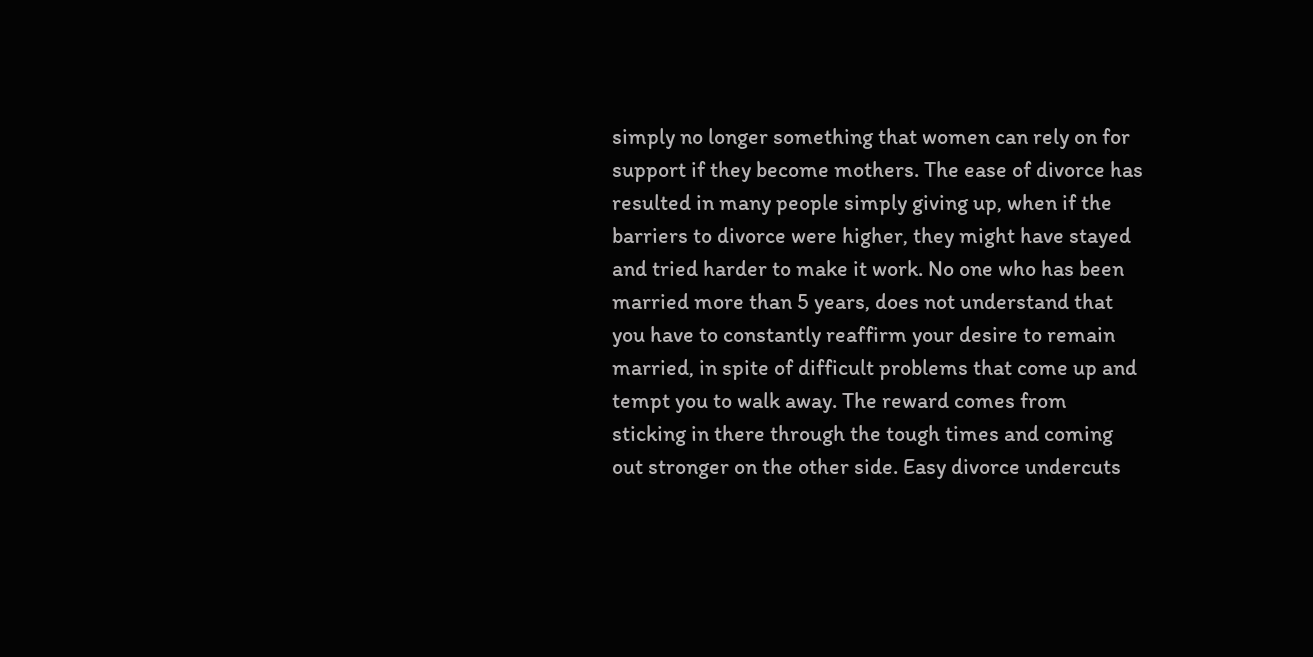simply no longer something that women can rely on for support if they become mothers. The ease of divorce has resulted in many people simply giving up, when if the barriers to divorce were higher, they might have stayed and tried harder to make it work. No one who has been married more than 5 years, does not understand that you have to constantly reaffirm your desire to remain married, in spite of difficult problems that come up and tempt you to walk away. The reward comes from sticking in there through the tough times and coming out stronger on the other side. Easy divorce undercuts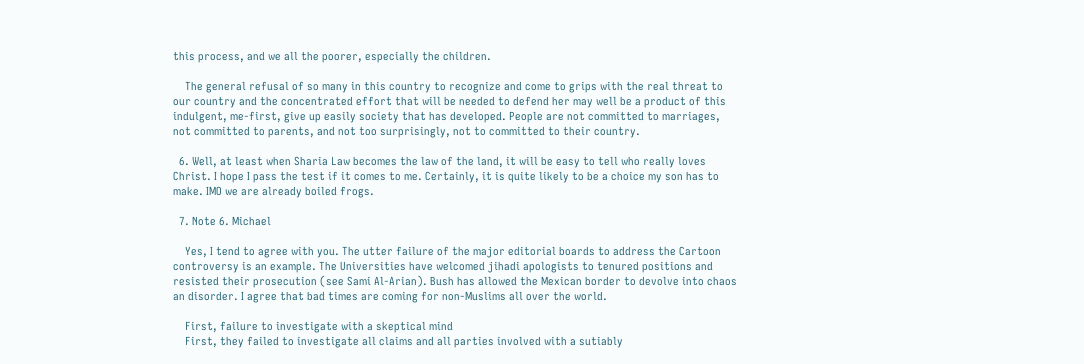this process, and we all the poorer, especially the children.

    The general refusal of so many in this country to recognize and come to grips with the real threat to our country and the concentrated effort that will be needed to defend her may well be a product of this indulgent, me-first, give up easily society that has developed. People are not committed to marriages, not committed to parents, and not too surprisingly, not to committed to their country.

  6. Well, at least when Sharia Law becomes the law of the land, it will be easy to tell who really loves Christ. I hope I pass the test if it comes to me. Certainly, it is quite likely to be a choice my son has to make. IMO we are already boiled frogs.

  7. Note 6. Michael

    Yes, I tend to agree with you. The utter failure of the major editorial boards to address the Cartoon controversy is an example. The Universities have welcomed jihadi apologists to tenured positions and resisted their prosecution (see Sami Al-Arian). Bush has allowed the Mexican border to devolve into chaos an disorder. I agree that bad times are coming for non-Muslims all over the world.

    First, failure to investigate with a skeptical mind
    First, they failed to investigate all claims and all parties involved with a sutiably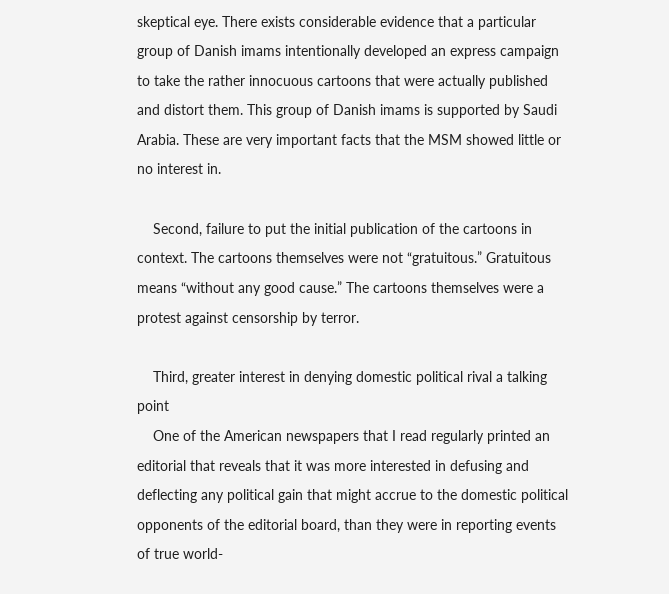skeptical eye. There exists considerable evidence that a particular group of Danish imams intentionally developed an express campaign to take the rather innocuous cartoons that were actually published and distort them. This group of Danish imams is supported by Saudi Arabia. These are very important facts that the MSM showed little or no interest in.

    Second, failure to put the initial publication of the cartoons in context. The cartoons themselves were not “gratuitous.” Gratuitous means “without any good cause.” The cartoons themselves were a protest against censorship by terror.

    Third, greater interest in denying domestic political rival a talking point
    One of the American newspapers that I read regularly printed an editorial that reveals that it was more interested in defusing and deflecting any political gain that might accrue to the domestic political opponents of the editorial board, than they were in reporting events of true world-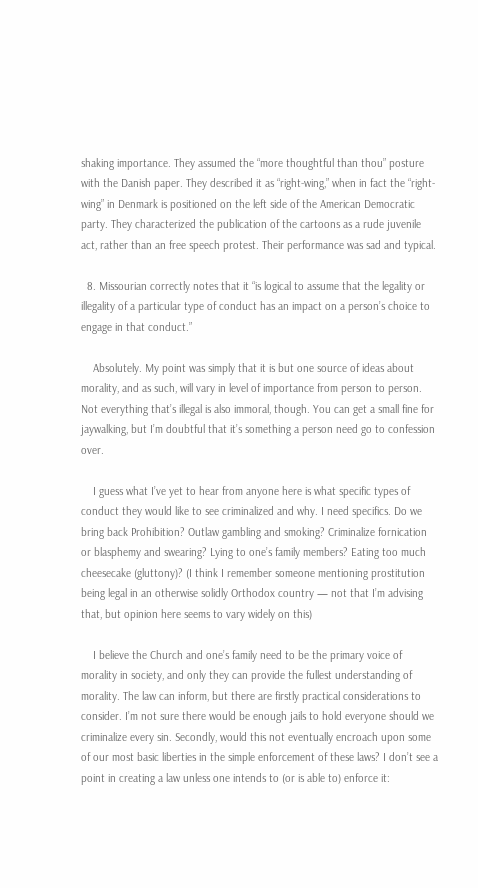shaking importance. They assumed the “more thoughtful than thou” posture with the Danish paper. They described it as “right-wing,” when in fact the “right-wing” in Denmark is positioned on the left side of the American Democratic party. They characterized the publication of the cartoons as a rude juvenile act, rather than an free speech protest. Their performance was sad and typical.

  8. Missourian correctly notes that it “is logical to assume that the legality or illegality of a particular type of conduct has an impact on a person’s choice to engage in that conduct.”

    Absolutely. My point was simply that it is but one source of ideas about morality, and as such, will vary in level of importance from person to person. Not everything that’s illegal is also immoral, though. You can get a small fine for jaywalking, but I’m doubtful that it’s something a person need go to confession over.

    I guess what I’ve yet to hear from anyone here is what specific types of conduct they would like to see criminalized and why. I need specifics. Do we bring back Prohibition? Outlaw gambling and smoking? Criminalize fornication or blasphemy and swearing? Lying to one’s family members? Eating too much cheesecake (gluttony)? (I think I remember someone mentioning prostitution being legal in an otherwise solidly Orthodox country — not that I’m advising that, but opinion here seems to vary widely on this)

    I believe the Church and one’s family need to be the primary voice of morality in society, and only they can provide the fullest understanding of morality. The law can inform, but there are firstly practical considerations to consider. I’m not sure there would be enough jails to hold everyone should we criminalize every sin. Secondly, would this not eventually encroach upon some of our most basic liberties in the simple enforcement of these laws? I don’t see a point in creating a law unless one intends to (or is able to) enforce it: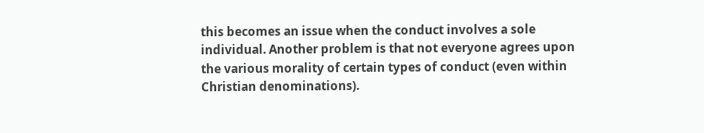this becomes an issue when the conduct involves a sole individual. Another problem is that not everyone agrees upon the various morality of certain types of conduct (even within Christian denominations).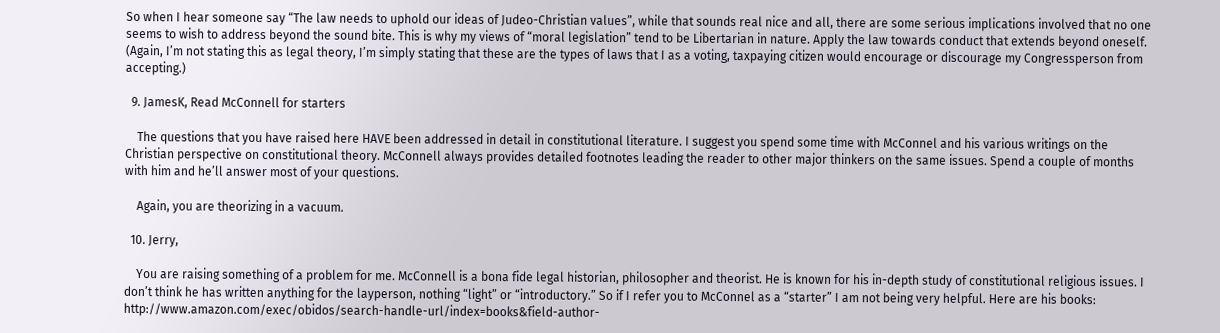So when I hear someone say “The law needs to uphold our ideas of Judeo-Christian values”, while that sounds real nice and all, there are some serious implications involved that no one seems to wish to address beyond the sound bite. This is why my views of “moral legislation” tend to be Libertarian in nature. Apply the law towards conduct that extends beyond oneself. (Again, I’m not stating this as legal theory, I’m simply stating that these are the types of laws that I as a voting, taxpaying citizen would encourage or discourage my Congressperson from accepting.)

  9. JamesK, Read McConnell for starters

    The questions that you have raised here HAVE been addressed in detail in constitutional literature. I suggest you spend some time with McConnel and his various writings on the Christian perspective on constitutional theory. McConnell always provides detailed footnotes leading the reader to other major thinkers on the same issues. Spend a couple of months with him and he’ll answer most of your questions.

    Again, you are theorizing in a vacuum.

  10. Jerry,

    You are raising something of a problem for me. McConnell is a bona fide legal historian, philosopher and theorist. He is known for his in-depth study of constitutional religious issues. I don’t think he has written anything for the layperson, nothing “light” or “introductory.” So if I refer you to McConnel as a “starter” I am not being very helpful. Here are his books: http://www.amazon.com/exec/obidos/search-handle-url/index=books&field-author-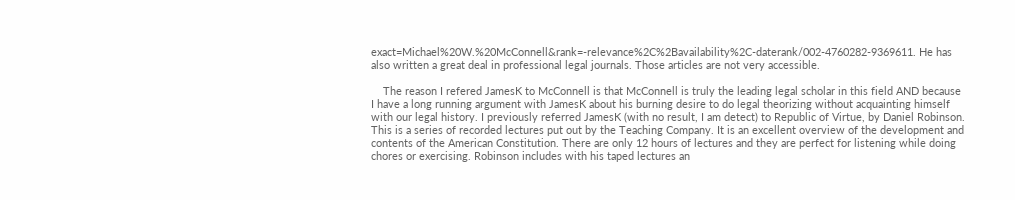exact=Michael%20W.%20McConnell&rank=-relevance%2C%2Bavailability%2C-daterank/002-4760282-9369611. He has also written a great deal in professional legal journals. Those articles are not very accessible.

    The reason I refered JamesK to McConnell is that McConnell is truly the leading legal scholar in this field AND because I have a long running argument with JamesK about his burning desire to do legal theorizing without acquainting himself with our legal history. I previously referred JamesK (with no result, I am detect) to Republic of Virtue, by Daniel Robinson. This is a series of recorded lectures put out by the Teaching Company. It is an excellent overview of the development and contents of the American Constitution. There are only 12 hours of lectures and they are perfect for listening while doing chores or exercising. Robinson includes with his taped lectures an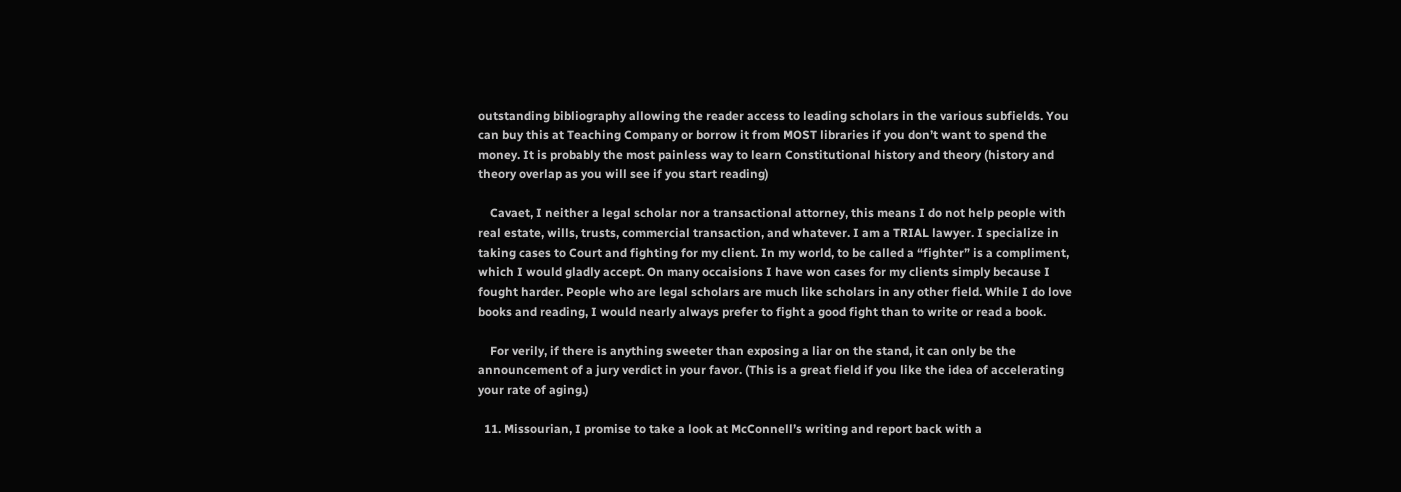outstanding bibliography allowing the reader access to leading scholars in the various subfields. You can buy this at Teaching Company or borrow it from MOST libraries if you don’t want to spend the money. It is probably the most painless way to learn Constitutional history and theory (history and theory overlap as you will see if you start reading)

    Cavaet, I neither a legal scholar nor a transactional attorney, this means I do not help people with real estate, wills, trusts, commercial transaction, and whatever. I am a TRIAL lawyer. I specialize in taking cases to Court and fighting for my client. In my world, to be called a “fighter” is a compliment, which I would gladly accept. On many occaisions I have won cases for my clients simply because I fought harder. People who are legal scholars are much like scholars in any other field. While I do love books and reading, I would nearly always prefer to fight a good fight than to write or read a book.

    For verily, if there is anything sweeter than exposing a liar on the stand, it can only be the announcement of a jury verdict in your favor. (This is a great field if you like the idea of accelerating your rate of aging.)

  11. Missourian, I promise to take a look at McConnell’s writing and report back with a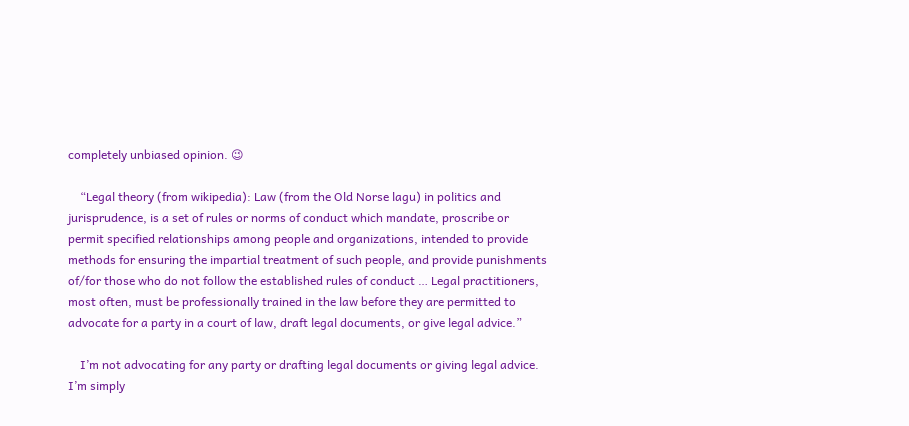completely unbiased opinion. 😉

    “Legal theory (from wikipedia): Law (from the Old Norse lagu) in politics and jurisprudence, is a set of rules or norms of conduct which mandate, proscribe or permit specified relationships among people and organizations, intended to provide methods for ensuring the impartial treatment of such people, and provide punishments of/for those who do not follow the established rules of conduct … Legal practitioners, most often, must be professionally trained in the law before they are permitted to advocate for a party in a court of law, draft legal documents, or give legal advice.”

    I’m not advocating for any party or drafting legal documents or giving legal advice. I’m simply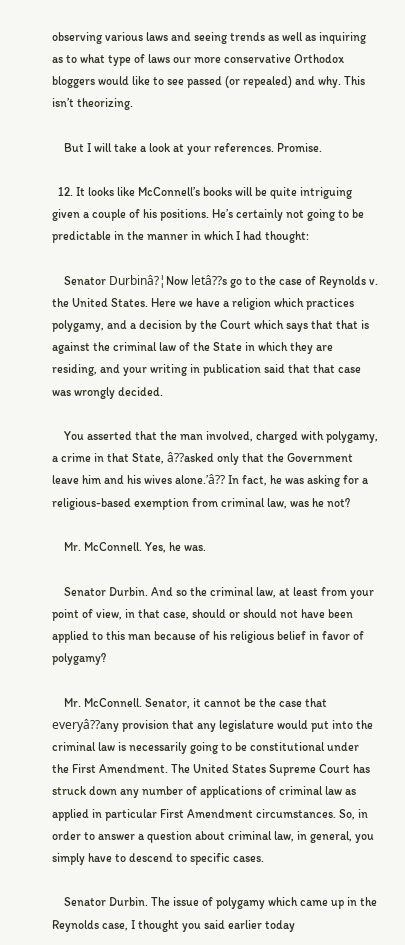observing various laws and seeing trends as well as inquiring as to what type of laws our more conservative Orthodox bloggers would like to see passed (or repealed) and why. This isn’t theorizing.

    But I will take a look at your references. Promise.

  12. It looks like McConnell’s books will be quite intriguing given a couple of his positions. He’s certainly not going to be predictable in the manner in which I had thought:

    Senator Durbinâ?¦Now letâ??s go to the case of Reynolds v. the United States. Here we have a religion which practices polygamy, and a decision by the Court which says that that is against the criminal law of the State in which they are residing, and your writing in publication said that that case was wrongly decided.

    You asserted that the man involved, charged with polygamy, a crime in that State, â??asked only that the Government leave him and his wives alone.’â?? In fact, he was asking for a religious-based exemption from criminal law, was he not?

    Mr. McConnell. Yes, he was.

    Senator Durbin. And so the criminal law, at least from your point of view, in that case, should or should not have been applied to this man because of his religious belief in favor of polygamy?

    Mr. McConnell. Senator, it cannot be the case that everyâ??any provision that any legislature would put into the criminal law is necessarily going to be constitutional under the First Amendment. The United States Supreme Court has struck down any number of applications of criminal law as applied in particular First Amendment circumstances. So, in order to answer a question about criminal law, in general, you simply have to descend to specific cases.

    Senator Durbin. The issue of polygamy which came up in the Reynolds case, I thought you said earlier today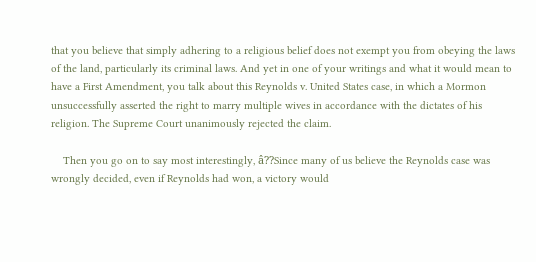that you believe that simply adhering to a religious belief does not exempt you from obeying the laws of the land, particularly its criminal laws. And yet in one of your writings and what it would mean to have a First Amendment, you talk about this Reynolds v. United States case, in which a Mormon unsuccessfully asserted the right to marry multiple wives in accordance with the dictates of his religion. The Supreme Court unanimously rejected the claim.

    Then you go on to say most interestingly, â??Since many of us believe the Reynolds case was wrongly decided, even if Reynolds had won, a victory would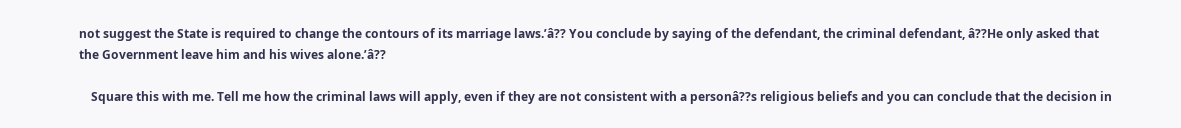not suggest the State is required to change the contours of its marriage laws.’â?? You conclude by saying of the defendant, the criminal defendant, â??He only asked that the Government leave him and his wives alone.’â??

    Square this with me. Tell me how the criminal laws will apply, even if they are not consistent with a personâ??s religious beliefs and you can conclude that the decision in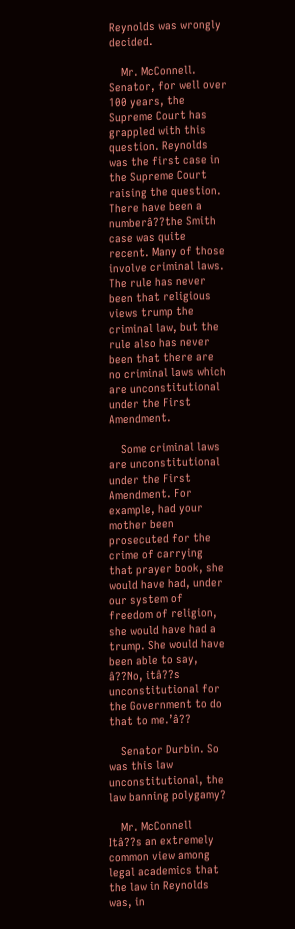Reynolds was wrongly decided.

    Mr. McConnell. Senator, for well over 100 years, the Supreme Court has grappled with this question. Reynolds was the first case in the Supreme Court raising the question. There have been a numberâ??the Smith case was quite recent. Many of those involve criminal laws. The rule has never been that religious views trump the criminal law, but the rule also has never been that there are no criminal laws which are unconstitutional under the First Amendment.

    Some criminal laws are unconstitutional under the First Amendment. For example, had your mother been prosecuted for the crime of carrying that prayer book, she would have had, under our system of freedom of religion, she would have had a trump. She would have been able to say, â??No, itâ??s unconstitutional for the Government to do that to me.’â??

    Senator Durbin. So was this law unconstitutional, the law banning polygamy?

    Mr. McConnell Itâ??s an extremely common view among legal academics that the law in Reynolds was, in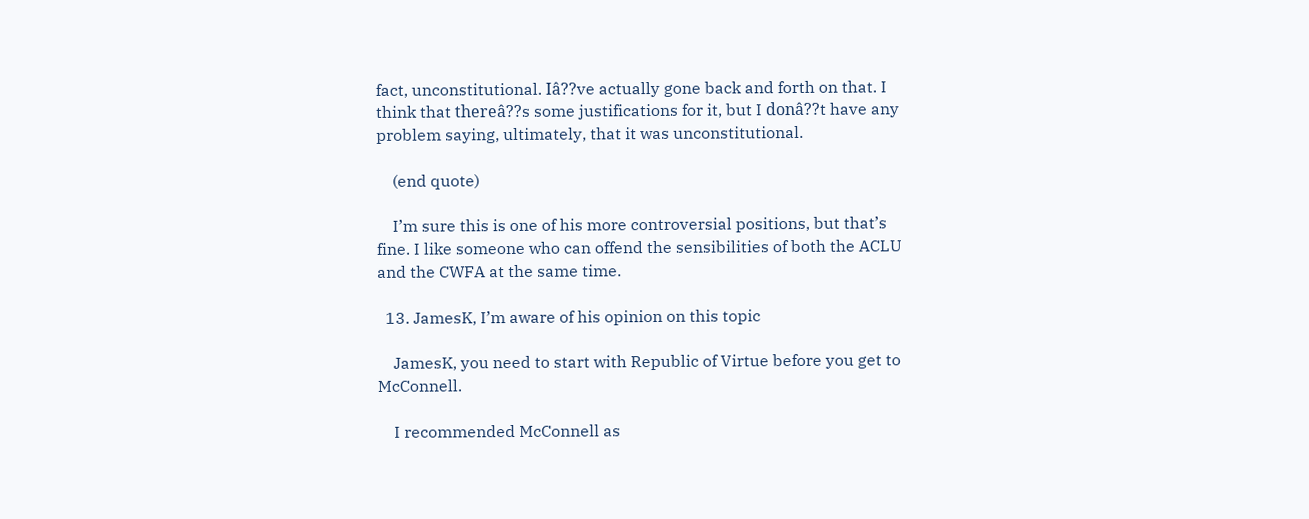fact, unconstitutional. Iâ??ve actually gone back and forth on that. I think that thereâ??s some justifications for it, but I donâ??t have any problem saying, ultimately, that it was unconstitutional.

    (end quote)

    I’m sure this is one of his more controversial positions, but that’s fine. I like someone who can offend the sensibilities of both the ACLU and the CWFA at the same time.

  13. JamesK, I’m aware of his opinion on this topic

    JamesK, you need to start with Republic of Virtue before you get to McConnell.

    I recommended McConnell as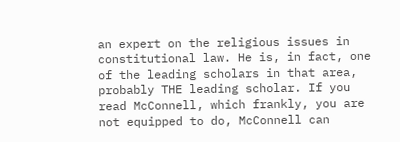an expert on the religious issues in constitutional law. He is, in fact, one of the leading scholars in that area, probably THE leading scholar. If you read McConnell, which frankly, you are not equipped to do, McConnell can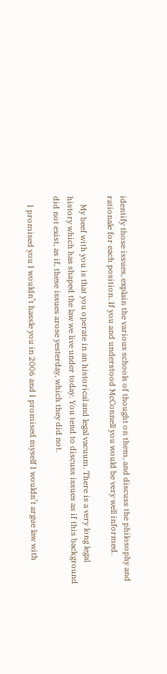identify those issues, explain the various schools of thought on them, and discuss the philosophy and rationale for each position. If you and understood McConnell you would be very well informed.

    My beef with you is that you operate in an historical and legal vacuum. There is a very long legal history which has shaped the law we live under today. You tend to discuss issues as if this background did not exist, as if, these issues arose yesterday, which they did not.

    I promised you I wouldn’t hassle you in 2006 and I promised myself I wouldn’t argue law with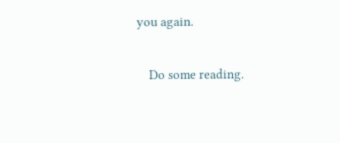you again.

    Do some reading.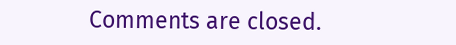Comments are closed.